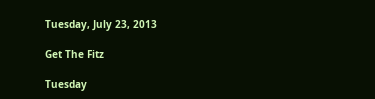Tuesday, July 23, 2013

Get The Fitz

Tuesday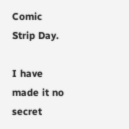Comic Strip Day.

I have made it no secret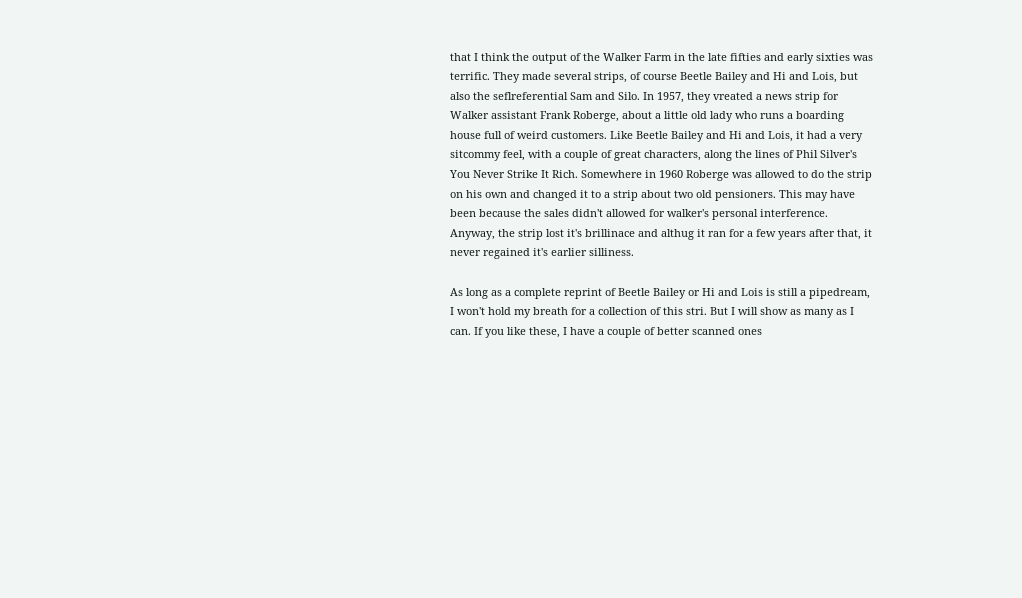that I think the output of the Walker Farm in the late fifties and early sixties was terrific. They made several strips, of course Beetle Bailey and Hi and Lois, but also the seflreferential Sam and Silo. In 1957, they vreated a news strip for Walker assistant Frank Roberge, about a little old lady who runs a boarding house full of weird customers. Like Beetle Bailey and Hi and Lois, it had a very sitcommy feel, with a couple of great characters, along the lines of Phil Silver's You Never Strike It Rich. Somewhere in 1960 Roberge was allowed to do the strip on his own and changed it to a strip about two old pensioners. This may have been because the sales didn't allowed for walker's personal interference. Anyway, the strip lost it's brillinace and althug it ran for a few years after that, it never regained it's earlier silliness.

As long as a complete reprint of Beetle Bailey or Hi and Lois is still a pipedream, I won't hold my breath for a collection of this stri. But I will show as many as I can. If you like these, I have a couple of better scanned ones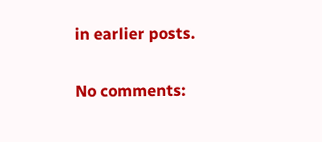in earlier posts.

No comments: